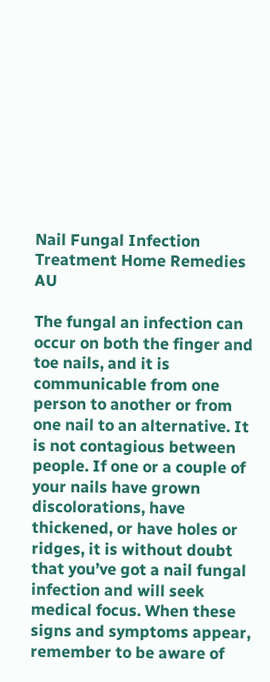Nail Fungal Infection Treatment Home Remedies AU

The fungal an infection can occur on both the finger and toe nails, and it is communicable from one person to another or from one nail to an alternative. It is not contagious between people. If one or a couple of your nails have grown discolorations, have thickened, or have holes or ridges, it is without doubt that you’ve got a nail fungal infection and will seek medical focus. When these signs and symptoms appear, remember to be aware of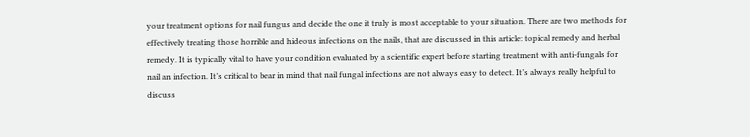your treatment options for nail fungus and decide the one it truly is most acceptable to your situation. There are two methods for effectively treating those horrible and hideous infections on the nails, that are discussed in this article: topical remedy and herbal remedy. It is typically vital to have your condition evaluated by a scientific expert before starting treatment with anti-fungals for nail an infection. It’s critical to bear in mind that nail fungal infections are not always easy to detect. It’s always really helpful to discuss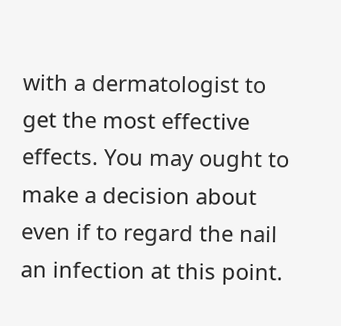with a dermatologist to get the most effective effects. You may ought to make a decision about even if to regard the nail an infection at this point.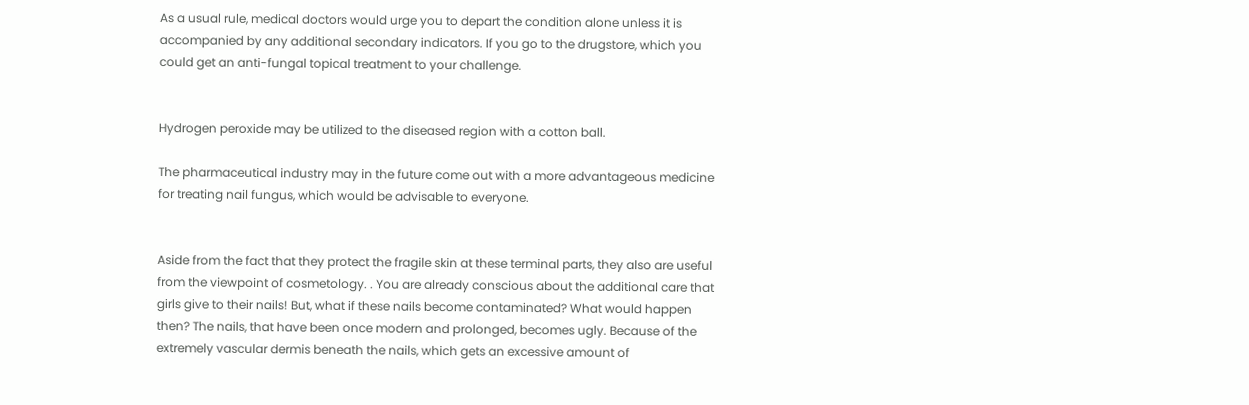As a usual rule, medical doctors would urge you to depart the condition alone unless it is accompanied by any additional secondary indicators. If you go to the drugstore, which you could get an anti-fungal topical treatment to your challenge.


Hydrogen peroxide may be utilized to the diseased region with a cotton ball.

The pharmaceutical industry may in the future come out with a more advantageous medicine for treating nail fungus, which would be advisable to everyone.


Aside from the fact that they protect the fragile skin at these terminal parts, they also are useful from the viewpoint of cosmetology. . You are already conscious about the additional care that girls give to their nails! But, what if these nails become contaminated? What would happen then? The nails, that have been once modern and prolonged, becomes ugly. Because of the extremely vascular dermis beneath the nails, which gets an excessive amount of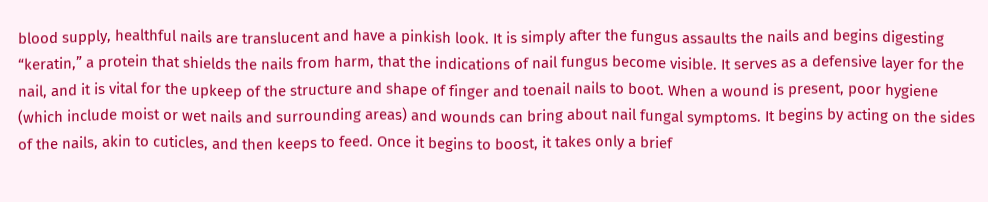blood supply, healthful nails are translucent and have a pinkish look. It is simply after the fungus assaults the nails and begins digesting “keratin,” a protein that shields the nails from harm, that the indications of nail fungus become visible. It serves as a defensive layer for the nail, and it is vital for the upkeep of the structure and shape of finger and toenail nails to boot. When a wound is present, poor hygiene (which include moist or wet nails and surrounding areas) and wounds can bring about nail fungal symptoms. It begins by acting on the sides of the nails, akin to cuticles, and then keeps to feed. Once it begins to boost, it takes only a brief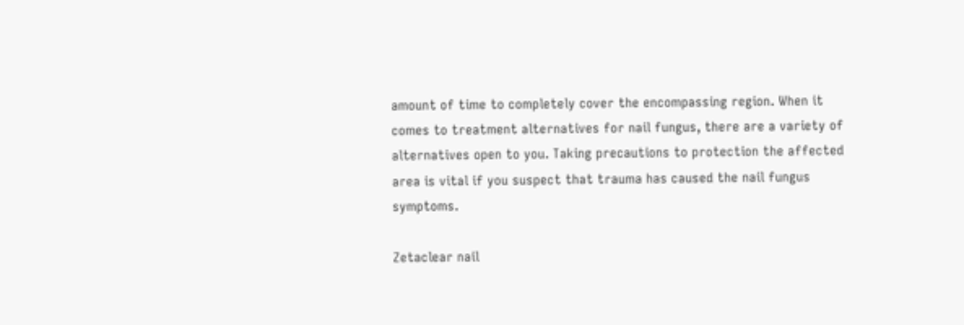amount of time to completely cover the encompassing region. When it comes to treatment alternatives for nail fungus, there are a variety of alternatives open to you. Taking precautions to protection the affected area is vital if you suspect that trauma has caused the nail fungus symptoms.

Zetaclear nail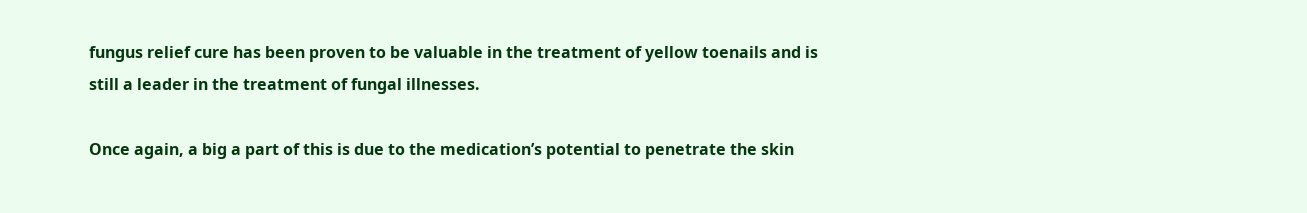fungus relief cure has been proven to be valuable in the treatment of yellow toenails and is still a leader in the treatment of fungal illnesses.

Once again, a big a part of this is due to the medication’s potential to penetrate the skin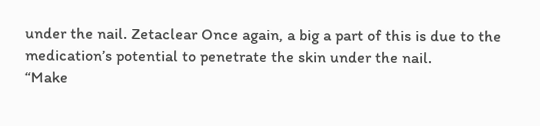under the nail. Zetaclear Once again, a big a part of this is due to the medication’s potential to penetrate the skin under the nail.
“Make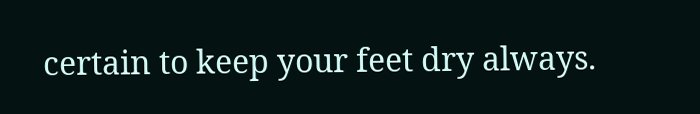certain to keep your feet dry always.